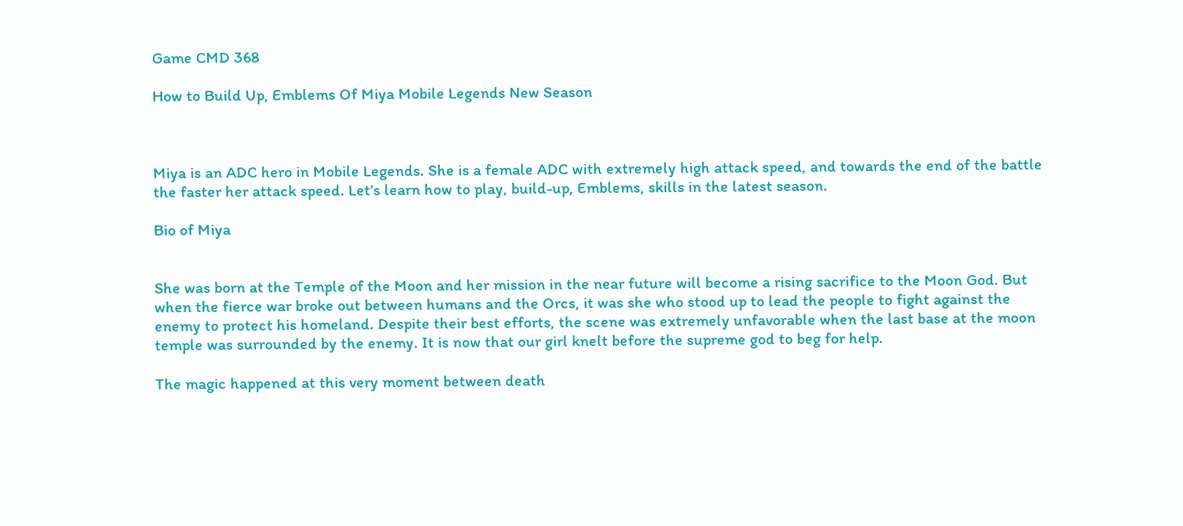Game CMD 368

How to Build Up, Emblems Of Miya Mobile Legends New Season



Miya is an ADC hero in Mobile Legends. She is a female ADC with extremely high attack speed, and towards the end of the battle the faster her attack speed. Let’s learn how to play, build-up, Emblems, skills in the latest season.

Bio of Miya


She was born at the Temple of the Moon and her mission in the near future will become a rising sacrifice to the Moon God. But when the fierce war broke out between humans and the Orcs, it was she who stood up to lead the people to fight against the enemy to protect his homeland. Despite their best efforts, the scene was extremely unfavorable when the last base at the moon temple was surrounded by the enemy. It is now that our girl knelt before the supreme god to beg for help.

The magic happened at this very moment between death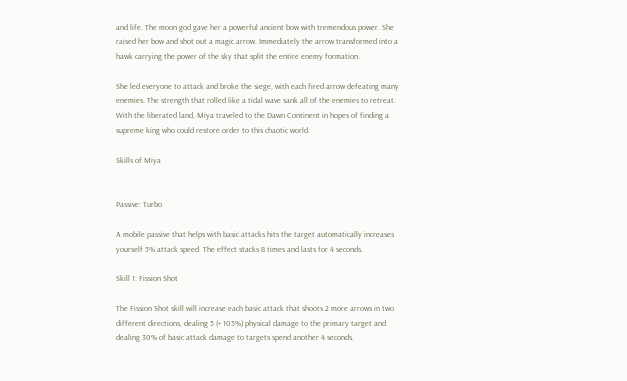and life. The moon god gave her a powerful ancient bow with tremendous power. She raised her bow and shot out a magic arrow. Immediately the arrow transformed into a hawk carrying the power of the sky that split the entire enemy formation.

She led everyone to attack and broke the siege, with each fired arrow defeating many enemies. The strength that rolled like a tidal wave sank all of the enemies to retreat. With the liberated land, Miya traveled to the Dawn Continent in hopes of finding a supreme king who could restore order to this chaotic world.

Skills of Miya


Passive: Turbo

A mobile passive that helps with basic attacks hits the target automatically increases yourself 5% attack speed. The effect stacks 8 times and lasts for 4 seconds.

Skill 1: Fission Shot

The Fission Shot skill will increase each basic attack that shoots 2 more arrows in two different directions, dealing 5 (+ 105%) physical damage to the primary target and dealing 30% of basic attack damage to targets spend another 4 seconds.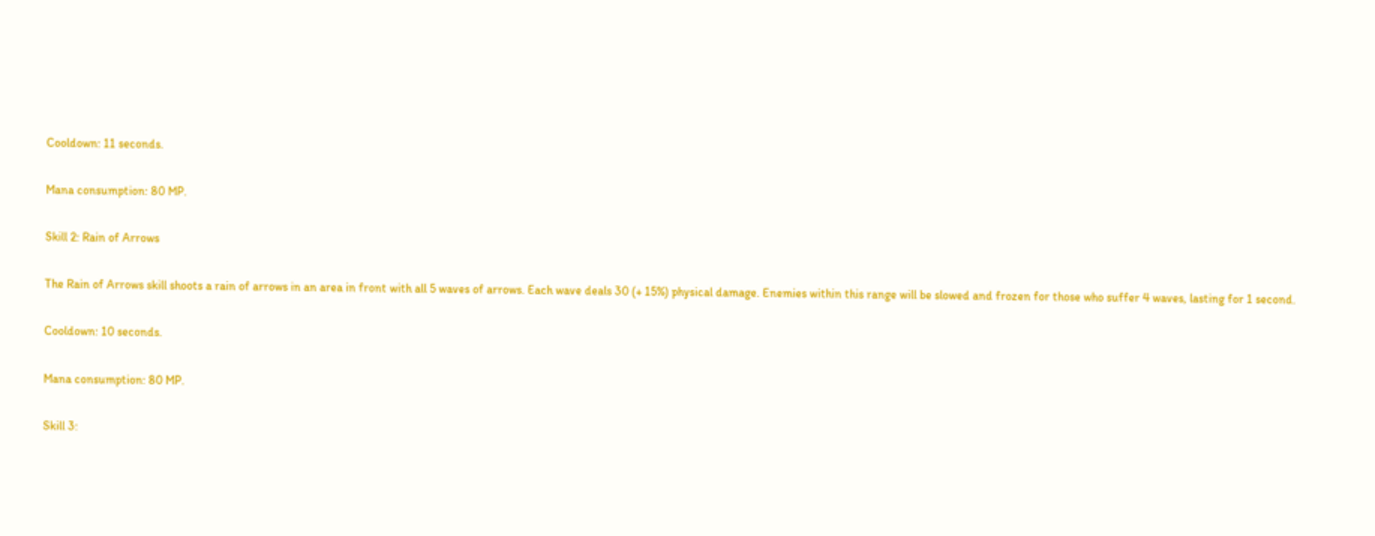Cooldown: 11 seconds.

Mana consumption: 80 MP.

Skill 2: Rain of Arrows

The Rain of Arrows skill shoots a rain of arrows in an area in front with all 5 waves of arrows. Each wave deals 30 (+ 15%) physical damage. Enemies within this range will be slowed and frozen for those who suffer 4 waves, lasting for 1 second.

Cooldown: 10 seconds.

Mana consumption: 80 MP.

Skill 3: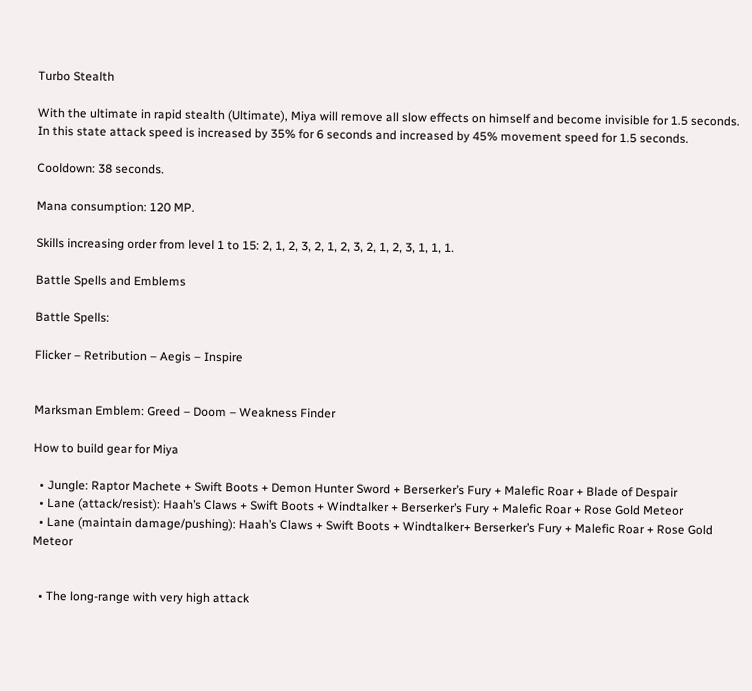Turbo Stealth

With the ultimate in rapid stealth (Ultimate), Miya will remove all slow effects on himself and become invisible for 1.5 seconds. In this state attack speed is increased by 35% for 6 seconds and increased by 45% movement speed for 1.5 seconds.

Cooldown: 38 seconds.

Mana consumption: 120 MP.

Skills increasing order from level 1 to 15: 2, 1, 2, 3, 2, 1, 2, 3, 2, 1, 2, 3, 1, 1, 1.

Battle Spells and Emblems

Battle Spells:

Flicker – Retribution – Aegis – Inspire


Marksman Emblem: Greed – Doom – Weakness Finder

How to build gear for Miya

  • Jungle: Raptor Machete + Swift Boots + Demon Hunter Sword + Berserker’s Fury + Malefic Roar + Blade of Despair
  • Lane (attack/resist): Haah’s Claws + Swift Boots + Windtalker + Berserker’s Fury + Malefic Roar + Rose Gold Meteor
  • Lane (maintain damage/pushing): Haah’s Claws + Swift Boots + Windtalker+ Berserker’s Fury + Malefic Roar + Rose Gold Meteor


  • The long-range with very high attack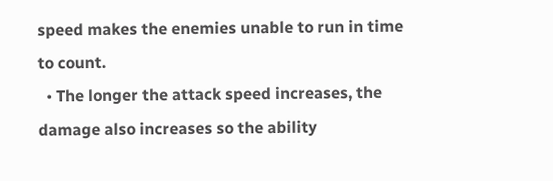speed makes the enemies unable to run in time to count.
  • The longer the attack speed increases, the damage also increases so the ability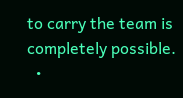to carry the team is completely possible.
  •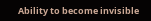Ability to become invisible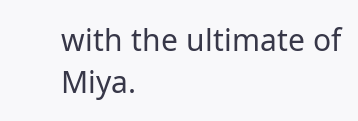with the ultimate of Miya.